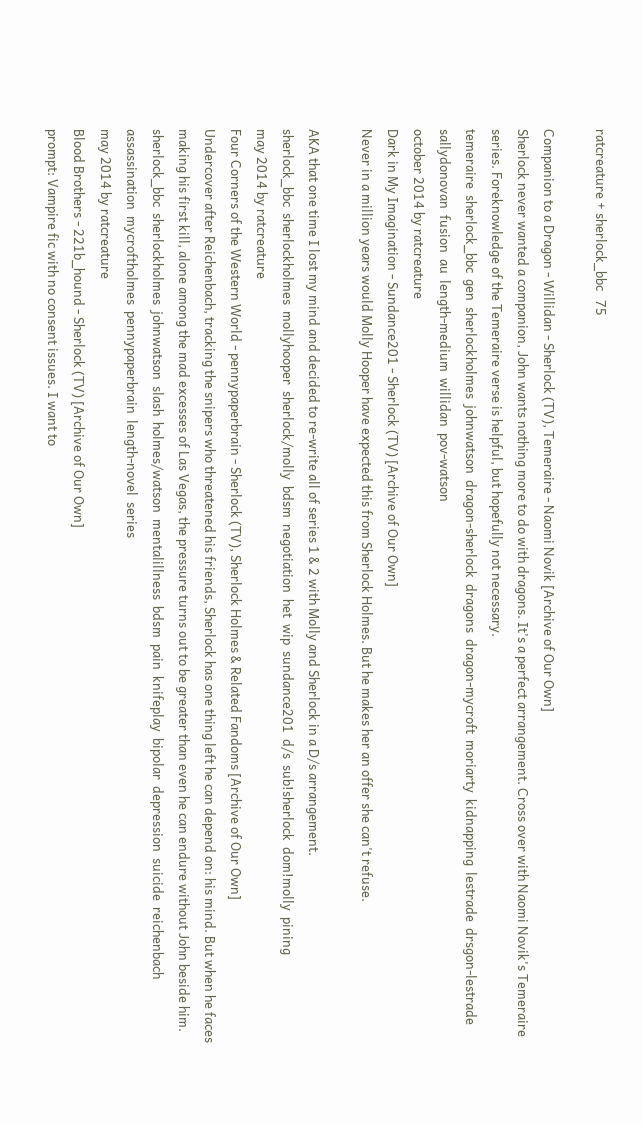ratcreature + sherlock_bbc   75

Companion to a Dragon - Willidan - Sherlock (TV), Temeraire - Naomi Novik [Archive of Our Own]
Sherlock never wanted a companion, John wants nothing more to do with dragons. It's a perfect arrangement. Cross over with Naomi Novik's Temeraire series. Foreknowledge of the Temeraire verse is helpful, but hopefully not necessary.
temeraire  sherlock_bbc  gen  sherlockholmes  johnwatson  dragon-sherlock  dragons  dragon-mycroft  moriarty  kidnapping  lestrade  drsgon-lestrade  sallydonovan  fusion  au  length-medium  willidan  pov-watson
october 2014 by ratcreature
Dark in My Imagination - Sundance201 - Sherlock (TV) [Archive of Our Own]
Never in a million years would Molly Hooper have expected this from Sherlock Holmes. But he makes her an offer she can't refuse.

AKA that one time I lost my mind and decided to re-write all of series 1 & 2 with Molly and Sherlock in a D/s arrangement.
sherlock_bbc  sherlockholmes  mollyhooper  sherlock/molly  bdsm  negotiation  het  wip  sundance201  d/s  sub!sherlock  dom!molly  pining
may 2014 by ratcreature
Four Corners of the Western World - pennypaperbrain - Sherlock (TV), Sherlock Holmes & Related Fandoms [Archive of Our Own]
Undercover after Reichenbach, tracking the snipers who threatened his friends, Sherlock has one thing left he can depend on: his mind. But when he faces making his first kill, alone among the mad excesses of Las Vegas, the pressure turns out to be greater than even he can endure without John beside him.
sherlock_bbc  sherlockholmes  johnwatson  slash  holmes/watson  mentalillness  bdsm  pain  knifeplay  bipolar  depression  suicide  reichenbach  assassination  mycroftholmes  pennypaperbrain  length-novel  series
may 2014 by ratcreature
Blood Brothers - 221b_hound - Sherlock (TV) [Archive of Our Own]
prompt: Vampire fic with no consent issues. I want to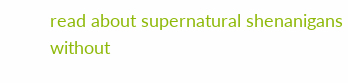read about supernatural shenanigans without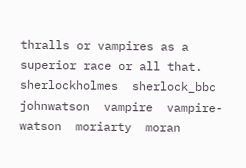thralls or vampires as a superior race or all that.
sherlockholmes  sherlock_bbc  johnwatson  vampire  vampire-watson  moriarty  moran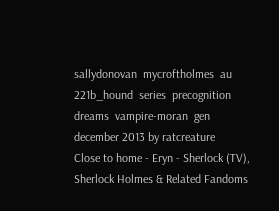sallydonovan  mycroftholmes  au  221b_hound  series  precognition  dreams  vampire-moran  gen
december 2013 by ratcreature
Close to home - Eryn - Sherlock (TV), Sherlock Holmes & Related Fandoms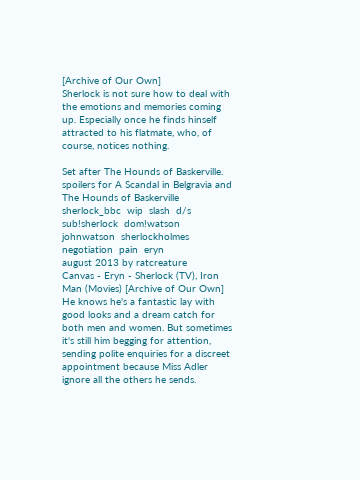[Archive of Our Own]
Sherlock is not sure how to deal with the emotions and memories coming up. Especially once he finds hinself attracted to his flatmate, who, of course, notices nothing.

Set after The Hounds of Baskerville.
spoilers for A Scandal in Belgravia and The Hounds of Baskerville
sherlock_bbc  wip  slash  d/s  sub!sherlock  dom!watson  johnwatson  sherlockholmes  negotiation  pain  eryn
august 2013 by ratcreature
Canvas - Eryn - Sherlock (TV), Iron Man (Movies) [Archive of Our Own]
He knows he's a fantastic lay with good looks and a dream catch for both men and women. But sometimes it's still him begging for attention, sending polite enquiries for a discreet appointment because Miss Adler ignore all the others he sends.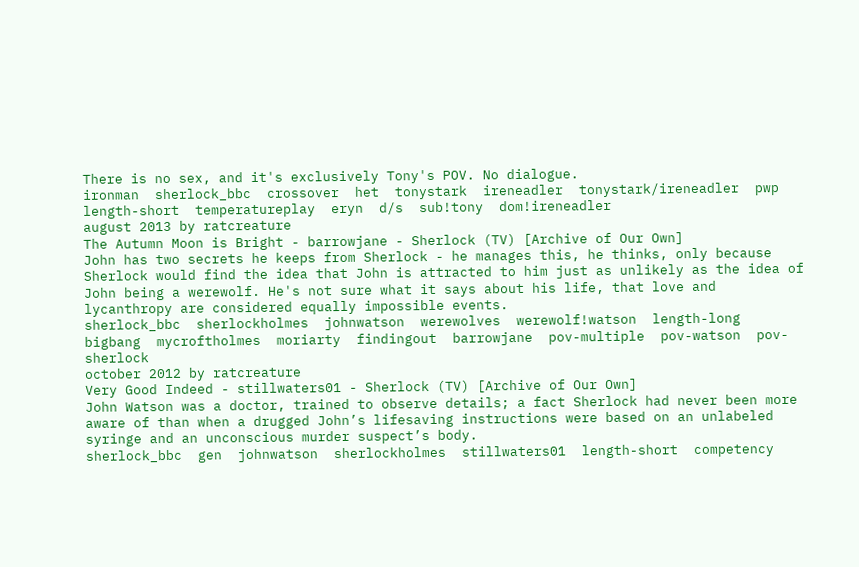There is no sex, and it's exclusively Tony's POV. No dialogue.
ironman  sherlock_bbc  crossover  het  tonystark  ireneadler  tonystark/ireneadler  pwp  length-short  temperatureplay  eryn  d/s  sub!tony  dom!ireneadler
august 2013 by ratcreature
The Autumn Moon is Bright - barrowjane - Sherlock (TV) [Archive of Our Own]
John has two secrets he keeps from Sherlock - he manages this, he thinks, only because Sherlock would find the idea that John is attracted to him just as unlikely as the idea of John being a werewolf. He's not sure what it says about his life, that love and lycanthropy are considered equally impossible events.
sherlock_bbc  sherlockholmes  johnwatson  werewolves  werewolf!watson  length-long  bigbang  mycroftholmes  moriarty  findingout  barrowjane  pov-multiple  pov-watson  pov-sherlock
october 2012 by ratcreature
Very Good Indeed - stillwaters01 - Sherlock (TV) [Archive of Our Own]
John Watson was a doctor, trained to observe details; a fact Sherlock had never been more aware of than when a drugged John’s lifesaving instructions were based on an unlabeled syringe and an unconscious murder suspect’s body.
sherlock_bbc  gen  johnwatson  sherlockholmes  stillwaters01  length-short  competency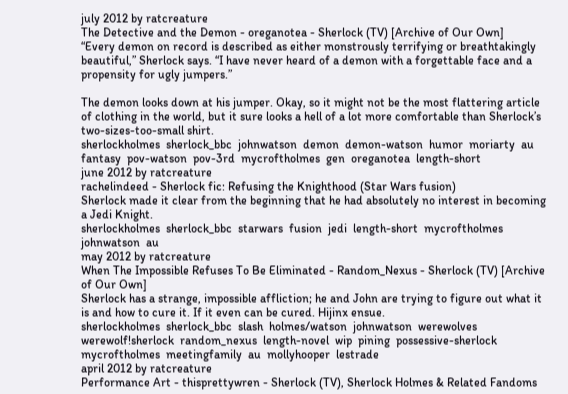july 2012 by ratcreature
The Detective and the Demon - oreganotea - Sherlock (TV) [Archive of Our Own]
“Every demon on record is described as either monstrously terrifying or breathtakingly beautiful,” Sherlock says. “I have never heard of a demon with a forgettable face and a propensity for ugly jumpers.”

The demon looks down at his jumper. Okay, so it might not be the most flattering article of clothing in the world, but it sure looks a hell of a lot more comfortable than Sherlock’s two-sizes-too-small shirt.
sherlockholmes  sherlock_bbc  johnwatson  demon  demon-watson  humor  moriarty  au  fantasy  pov-watson  pov-3rd  mycroftholmes  gen  oreganotea  length-short
june 2012 by ratcreature
rachelindeed - Sherlock fic: Refusing the Knighthood (Star Wars fusion)
Sherlock made it clear from the beginning that he had absolutely no interest in becoming a Jedi Knight.
sherlockholmes  sherlock_bbc  starwars  fusion  jedi  length-short  mycroftholmes  johnwatson  au
may 2012 by ratcreature
When The Impossible Refuses To Be Eliminated - Random_Nexus - Sherlock (TV) [Archive of Our Own]
Sherlock has a strange, impossible affliction; he and John are trying to figure out what it is and how to cure it. If it even can be cured. Hijinx ensue.
sherlockholmes  sherlock_bbc  slash  holmes/watson  johnwatson  werewolves  werewolf!sherlock  random_nexus  length-novel  wip  pining  possessive-sherlock  mycroftholmes  meetingfamily  au  mollyhooper  lestrade
april 2012 by ratcreature
Performance Art - thisprettywren - Sherlock (TV), Sherlock Holmes & Related Fandoms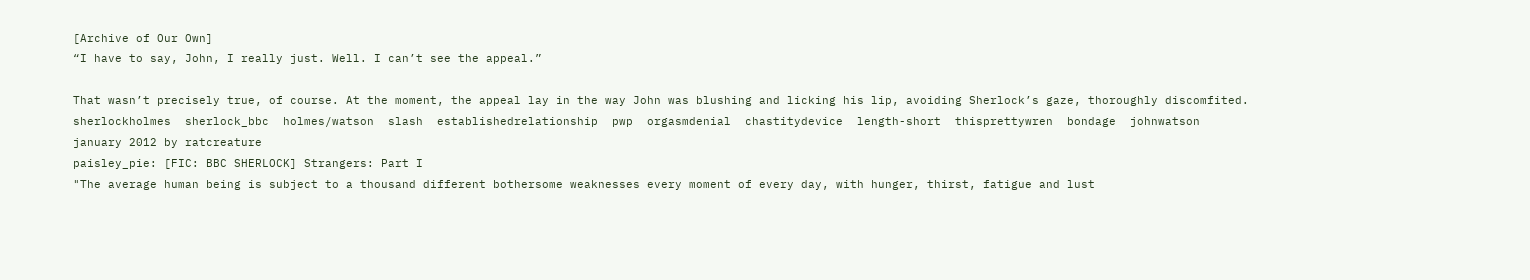[Archive of Our Own]
“I have to say, John, I really just. Well. I can’t see the appeal.”

That wasn’t precisely true, of course. At the moment, the appeal lay in the way John was blushing and licking his lip, avoiding Sherlock’s gaze, thoroughly discomfited.
sherlockholmes  sherlock_bbc  holmes/watson  slash  establishedrelationship  pwp  orgasmdenial  chastitydevice  length-short  thisprettywren  bondage  johnwatson
january 2012 by ratcreature
paisley_pie: [FIC: BBC SHERLOCK] Strangers: Part I
"The average human being is subject to a thousand different bothersome weaknesses every moment of every day, with hunger, thirst, fatigue and lust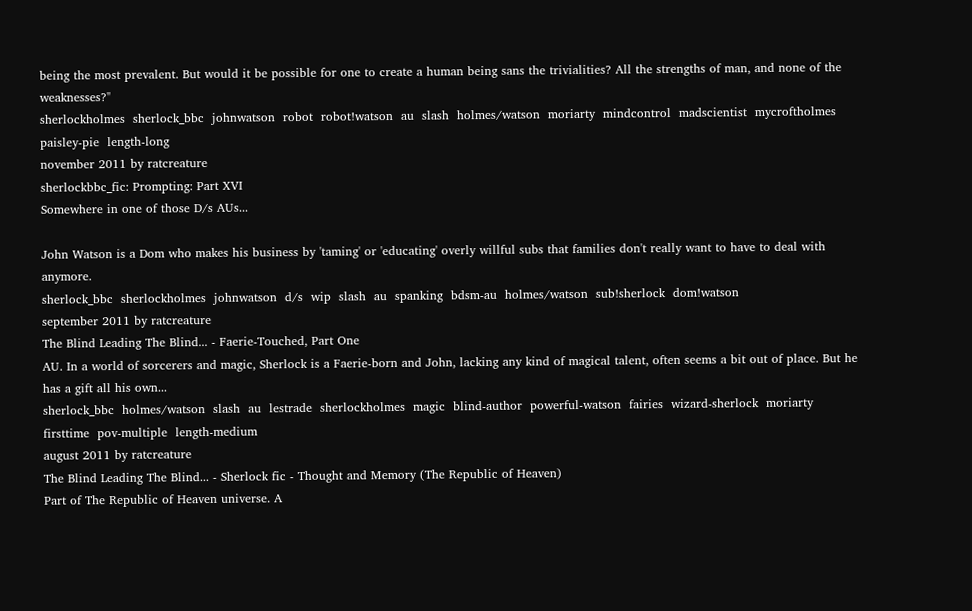being the most prevalent. But would it be possible for one to create a human being sans the trivialities? All the strengths of man, and none of the weaknesses?"
sherlockholmes  sherlock_bbc  johnwatson  robot  robot!watson  au  slash  holmes/watson  moriarty  mindcontrol  madscientist  mycroftholmes  paisley-pie  length-long
november 2011 by ratcreature
sherlockbbc_fic: Prompting: Part XVI
Somewhere in one of those D/s AUs...

John Watson is a Dom who makes his business by 'taming' or 'educating' overly willful subs that families don't really want to have to deal with anymore.
sherlock_bbc  sherlockholmes  johnwatson  d/s  wip  slash  au  spanking  bdsm-au  holmes/watson  sub!sherlock  dom!watson
september 2011 by ratcreature
The Blind Leading The Blind... - Faerie-Touched, Part One
AU. In a world of sorcerers and magic, Sherlock is a Faerie-born and John, lacking any kind of magical talent, often seems a bit out of place. But he has a gift all his own...
sherlock_bbc  holmes/watson  slash  au  lestrade  sherlockholmes  magic  blind-author  powerful-watson  fairies  wizard-sherlock  moriarty  firsttime  pov-multiple  length-medium
august 2011 by ratcreature
The Blind Leading The Blind... - Sherlock fic - Thought and Memory (The Republic of Heaven)
Part of The Republic of Heaven universe. A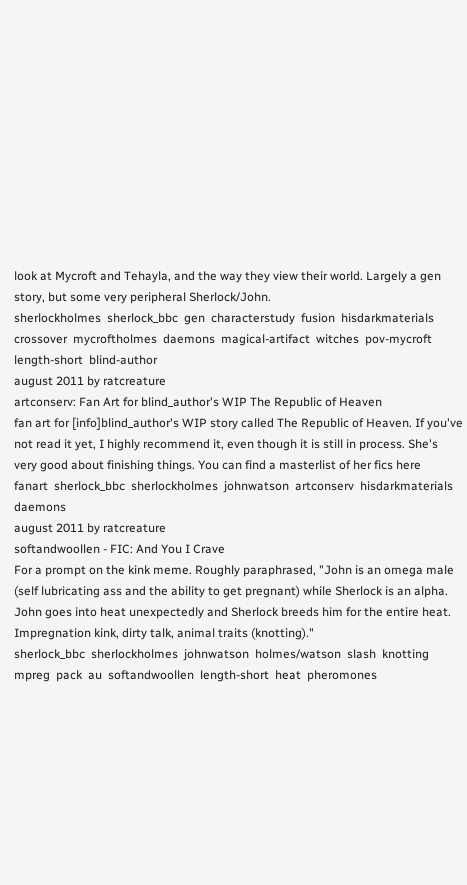look at Mycroft and Tehayla, and the way they view their world. Largely a gen story, but some very peripheral Sherlock/John.
sherlockholmes  sherlock_bbc  gen  characterstudy  fusion  hisdarkmaterials  crossover  mycroftholmes  daemons  magical-artifact  witches  pov-mycroft  length-short  blind-author
august 2011 by ratcreature
artconserv: Fan Art for blind_author's WIP The Republic of Heaven
fan art for [info]blind_author's WIP story called The Republic of Heaven. If you've not read it yet, I highly recommend it, even though it is still in process. She's very good about finishing things. You can find a masterlist of her fics here
fanart  sherlock_bbc  sherlockholmes  johnwatson  artconserv  hisdarkmaterials  daemons
august 2011 by ratcreature
softandwoollen - FIC: And You I Crave
For a prompt on the kink meme. Roughly paraphrased, "John is an omega male (self lubricating ass and the ability to get pregnant) while Sherlock is an alpha. John goes into heat unexpectedly and Sherlock breeds him for the entire heat. Impregnation kink, dirty talk, animal traits (knotting)."
sherlock_bbc  sherlockholmes  johnwatson  holmes/watson  slash  knotting  mpreg  pack  au  softandwoollen  length-short  heat  pheromones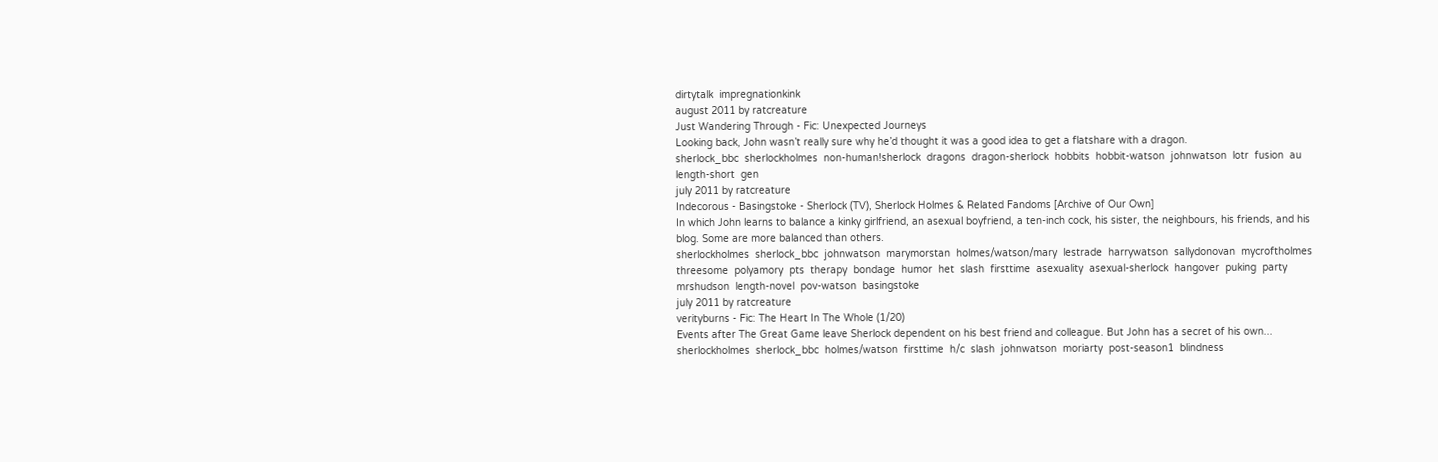dirtytalk  impregnationkink
august 2011 by ratcreature
Just Wandering Through - Fic: Unexpected Journeys
Looking back, John wasn’t really sure why he’d thought it was a good idea to get a flatshare with a dragon.
sherlock_bbc  sherlockholmes  non-human!sherlock  dragons  dragon-sherlock  hobbits  hobbit-watson  johnwatson  lotr  fusion  au  length-short  gen
july 2011 by ratcreature
Indecorous - Basingstoke - Sherlock (TV), Sherlock Holmes & Related Fandoms [Archive of Our Own]
In which John learns to balance a kinky girlfriend, an asexual boyfriend, a ten-inch cock, his sister, the neighbours, his friends, and his blog. Some are more balanced than others.
sherlockholmes  sherlock_bbc  johnwatson  marymorstan  holmes/watson/mary  lestrade  harrywatson  sallydonovan  mycroftholmes  threesome  polyamory  pts  therapy  bondage  humor  het  slash  firsttime  asexuality  asexual-sherlock  hangover  puking  party  mrshudson  length-novel  pov-watson  basingstoke
july 2011 by ratcreature
verityburns - Fic: The Heart In The Whole (1/20)
Events after The Great Game leave Sherlock dependent on his best friend and colleague. But John has a secret of his own...
sherlockholmes  sherlock_bbc  holmes/watson  firsttime  h/c  slash  johnwatson  moriarty  post-season1  blindness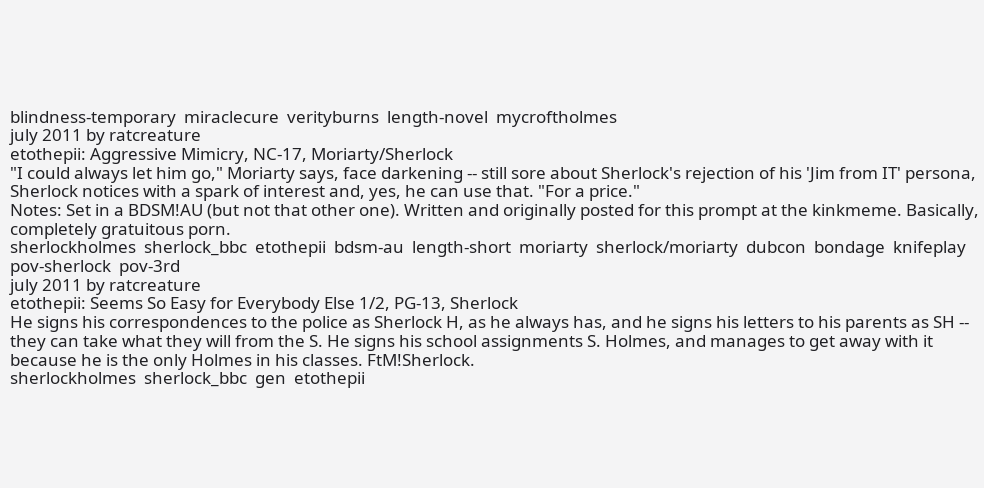blindness-temporary  miraclecure  verityburns  length-novel  mycroftholmes
july 2011 by ratcreature
etothepii: Aggressive Mimicry, NC-17, Moriarty/Sherlock
"I could always let him go," Moriarty says, face darkening -- still sore about Sherlock's rejection of his 'Jim from IT' persona, Sherlock notices with a spark of interest and, yes, he can use that. "For a price."
Notes: Set in a BDSM!AU (but not that other one). Written and originally posted for this prompt at the kinkmeme. Basically, completely gratuitous porn.
sherlockholmes  sherlock_bbc  etothepii  bdsm-au  length-short  moriarty  sherlock/moriarty  dubcon  bondage  knifeplay  pov-sherlock  pov-3rd
july 2011 by ratcreature
etothepii: Seems So Easy for Everybody Else 1/2, PG-13, Sherlock
He signs his correspondences to the police as Sherlock H, as he always has, and he signs his letters to his parents as SH -- they can take what they will from the S. He signs his school assignments S. Holmes, and manages to get away with it because he is the only Holmes in his classes. FtM!Sherlock.
sherlockholmes  sherlock_bbc  gen  etothepii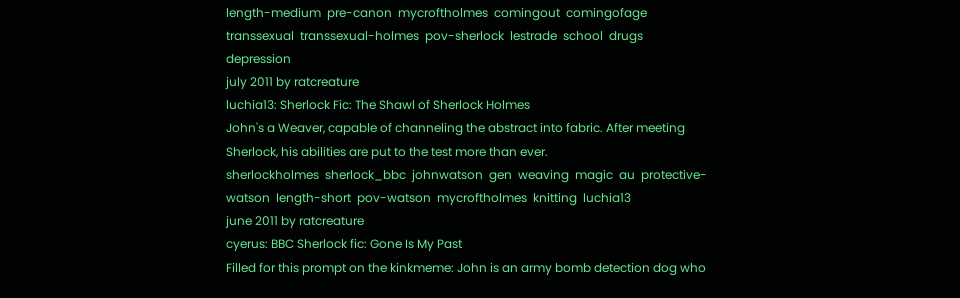length-medium  pre-canon  mycroftholmes  comingout  comingofage  transsexual  transsexual-holmes  pov-sherlock  lestrade  school  drugs  depression
july 2011 by ratcreature
luchia13: Sherlock Fic: The Shawl of Sherlock Holmes
John's a Weaver, capable of channeling the abstract into fabric. After meeting Sherlock, his abilities are put to the test more than ever.
sherlockholmes  sherlock_bbc  johnwatson  gen  weaving  magic  au  protective-watson  length-short  pov-watson  mycroftholmes  knitting  luchia13
june 2011 by ratcreature
cyerus: BBC Sherlock fic: Gone Is My Past
Filled for this prompt on the kinkmeme: John is an army bomb detection dog who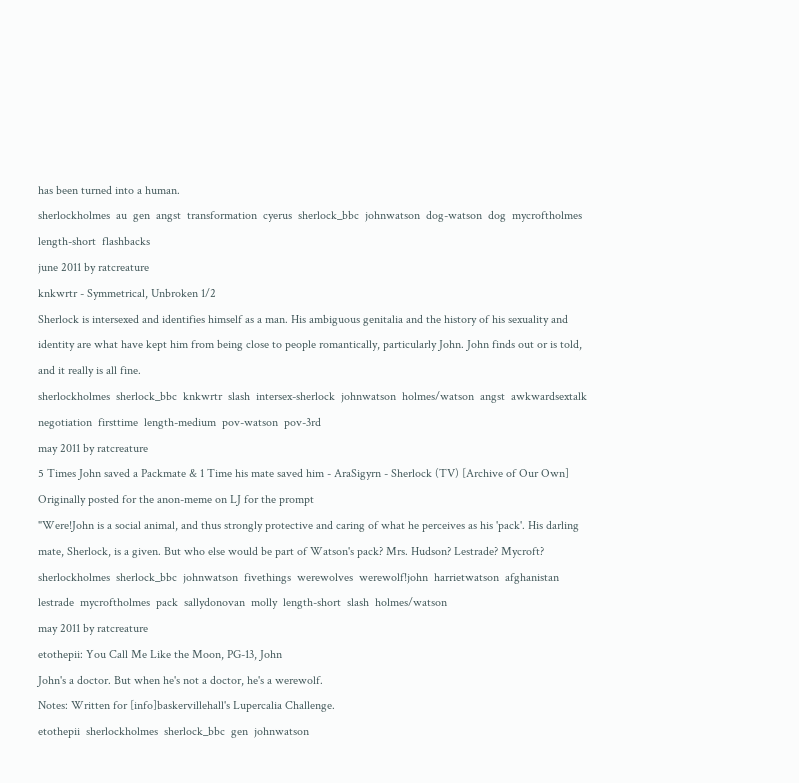has been turned into a human.
sherlockholmes  au  gen  angst  transformation  cyerus  sherlock_bbc  johnwatson  dog-watson  dog  mycroftholmes  length-short  flashbacks
june 2011 by ratcreature
knkwrtr - Symmetrical, Unbroken 1/2
Sherlock is intersexed and identifies himself as a man. His ambiguous genitalia and the history of his sexuality and identity are what have kept him from being close to people romantically, particularly John. John finds out or is told, and it really is all fine.
sherlockholmes  sherlock_bbc  knkwrtr  slash  intersex-sherlock  johnwatson  holmes/watson  angst  awkwardsextalk  negotiation  firsttime  length-medium  pov-watson  pov-3rd
may 2011 by ratcreature
5 Times John saved a Packmate & 1 Time his mate saved him - AraSigyrn - Sherlock (TV) [Archive of Our Own]
Originally posted for the anon-meme on LJ for the prompt
"Were!John is a social animal, and thus strongly protective and caring of what he perceives as his 'pack'. His darling mate, Sherlock, is a given. But who else would be part of Watson's pack? Mrs. Hudson? Lestrade? Mycroft?
sherlockholmes  sherlock_bbc  johnwatson  fivethings  werewolves  werewolf!john  harrietwatson  afghanistan  lestrade  mycroftholmes  pack  sallydonovan  molly  length-short  slash  holmes/watson
may 2011 by ratcreature
etothepii: You Call Me Like the Moon, PG-13, John
John's a doctor. But when he's not a doctor, he's a werewolf.
Notes: Written for [info]baskervillehall's Lupercalia Challenge.
etothepii  sherlockholmes  sherlock_bbc  gen  johnwatson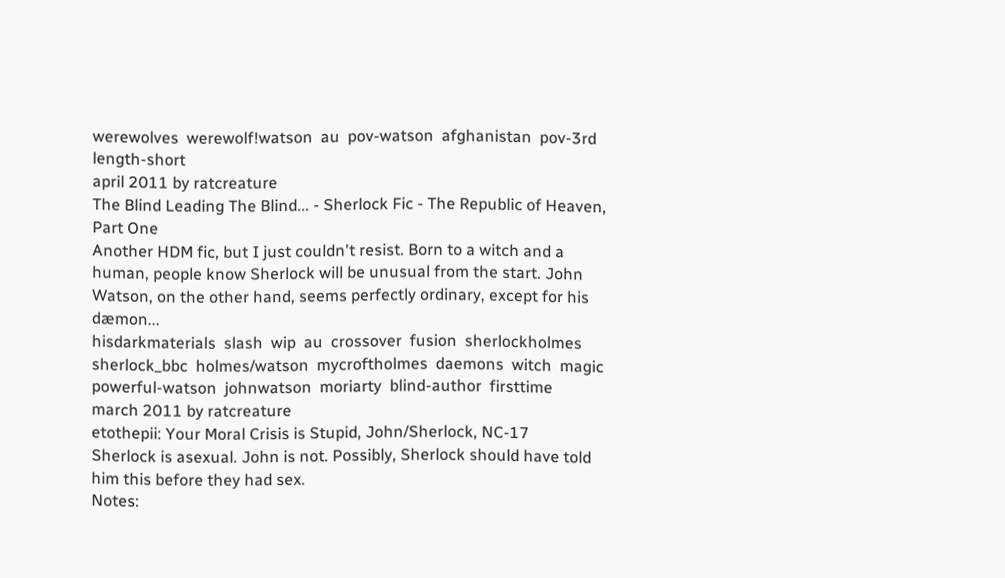werewolves  werewolf!watson  au  pov-watson  afghanistan  pov-3rd  length-short
april 2011 by ratcreature
The Blind Leading The Blind... - Sherlock Fic - The Republic of Heaven, Part One
Another HDM fic, but I just couldn't resist. Born to a witch and a human, people know Sherlock will be unusual from the start. John Watson, on the other hand, seems perfectly ordinary, except for his dæmon...
hisdarkmaterials  slash  wip  au  crossover  fusion  sherlockholmes  sherlock_bbc  holmes/watson  mycroftholmes  daemons  witch  magic  powerful-watson  johnwatson  moriarty  blind-author  firsttime
march 2011 by ratcreature
etothepii: Your Moral Crisis is Stupid, John/Sherlock, NC-17
Sherlock is asexual. John is not. Possibly, Sherlock should have told him this before they had sex.
Notes: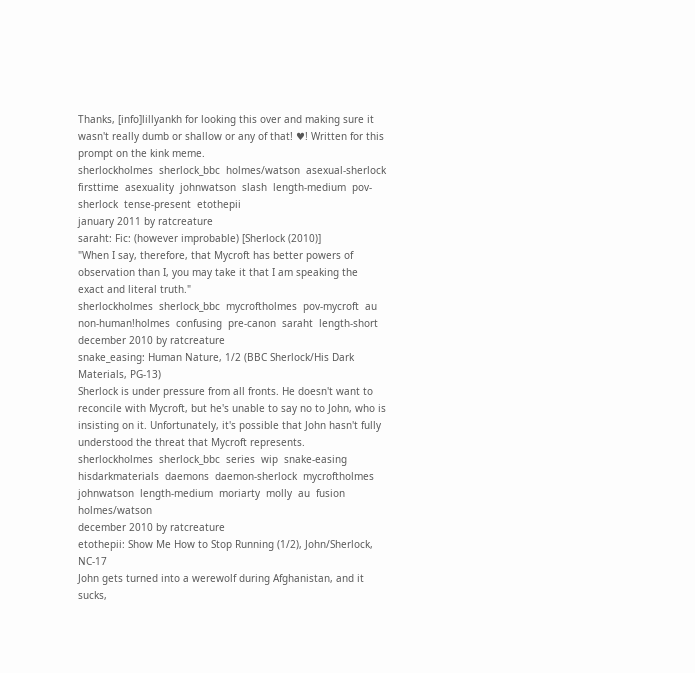Thanks, [info]lillyankh for looking this over and making sure it wasn't really dumb or shallow or any of that! ♥! Written for this prompt on the kink meme.
sherlockholmes  sherlock_bbc  holmes/watson  asexual-sherlock  firsttime  asexuality  johnwatson  slash  length-medium  pov-sherlock  tense-present  etothepii
january 2011 by ratcreature
saraht: Fic: (however improbable) [Sherlock (2010)]
"When I say, therefore, that Mycroft has better powers of observation than I, you may take it that I am speaking the exact and literal truth."
sherlockholmes  sherlock_bbc  mycroftholmes  pov-mycroft  au  non-human!holmes  confusing  pre-canon  saraht  length-short
december 2010 by ratcreature
snake_easing: Human Nature, 1/2 (BBC Sherlock/His Dark Materials, PG-13)
Sherlock is under pressure from all fronts. He doesn't want to reconcile with Mycroft, but he's unable to say no to John, who is insisting on it. Unfortunately, it's possible that John hasn't fully understood the threat that Mycroft represents.
sherlockholmes  sherlock_bbc  series  wip  snake-easing  hisdarkmaterials  daemons  daemon-sherlock  mycroftholmes  johnwatson  length-medium  moriarty  molly  au  fusion  holmes/watson
december 2010 by ratcreature
etothepii: Show Me How to Stop Running (1/2), John/Sherlock, NC-17
John gets turned into a werewolf during Afghanistan, and it sucks,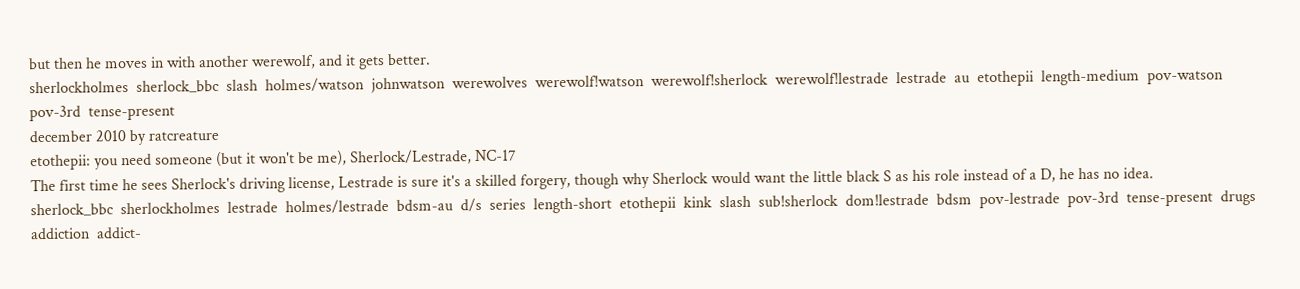but then he moves in with another werewolf, and it gets better.
sherlockholmes  sherlock_bbc  slash  holmes/watson  johnwatson  werewolves  werewolf!watson  werewolf!sherlock  werewolf!lestrade  lestrade  au  etothepii  length-medium  pov-watson  pov-3rd  tense-present
december 2010 by ratcreature
etothepii: you need someone (but it won't be me), Sherlock/Lestrade, NC-17
The first time he sees Sherlock's driving license, Lestrade is sure it's a skilled forgery, though why Sherlock would want the little black S as his role instead of a D, he has no idea.
sherlock_bbc  sherlockholmes  lestrade  holmes/lestrade  bdsm-au  d/s  series  length-short  etothepii  kink  slash  sub!sherlock  dom!lestrade  bdsm  pov-lestrade  pov-3rd  tense-present  drugs  addiction  addict-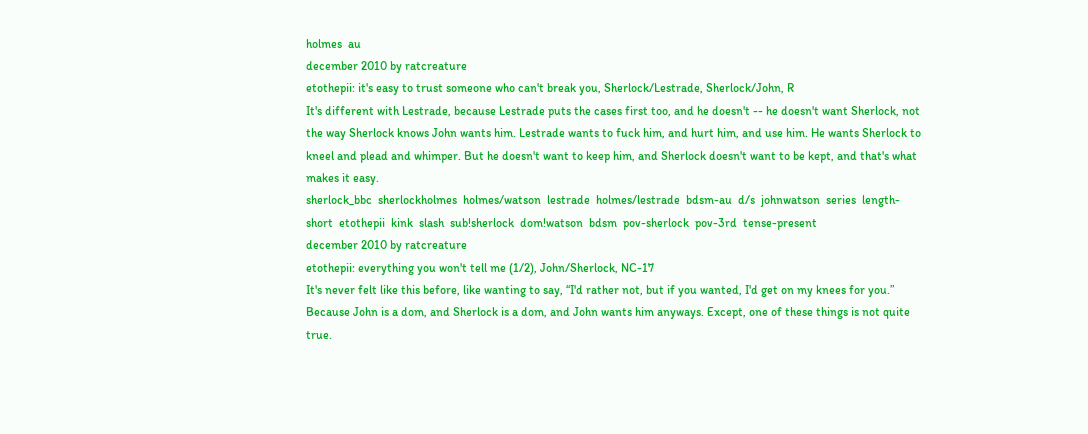holmes  au
december 2010 by ratcreature
etothepii: it's easy to trust someone who can't break you, Sherlock/Lestrade, Sherlock/John, R
It's different with Lestrade, because Lestrade puts the cases first too, and he doesn't -- he doesn't want Sherlock, not the way Sherlock knows John wants him. Lestrade wants to fuck him, and hurt him, and use him. He wants Sherlock to kneel and plead and whimper. But he doesn't want to keep him, and Sherlock doesn't want to be kept, and that's what makes it easy.
sherlock_bbc  sherlockholmes  holmes/watson  lestrade  holmes/lestrade  bdsm-au  d/s  johnwatson  series  length-short  etothepii  kink  slash  sub!sherlock  dom!watson  bdsm  pov-sherlock  pov-3rd  tense-present
december 2010 by ratcreature
etothepii: everything you won't tell me (1/2), John/Sherlock, NC-17
It's never felt like this before, like wanting to say, “I'd rather not, but if you wanted, I'd get on my knees for you.” Because John is a dom, and Sherlock is a dom, and John wants him anyways. Except, one of these things is not quite true.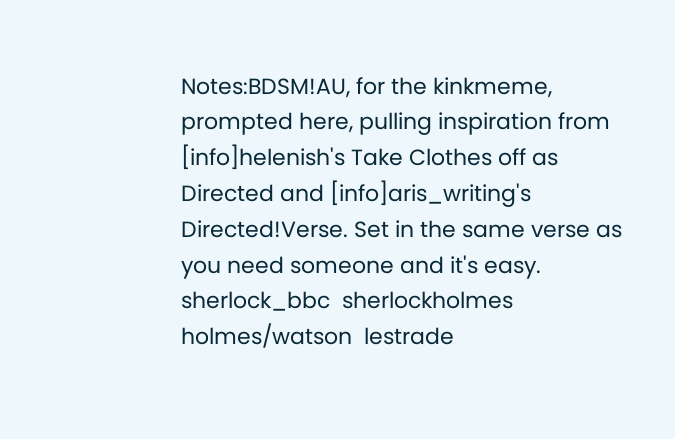Notes:BDSM!AU, for the kinkmeme, prompted here, pulling inspiration from [info]helenish's Take Clothes off as Directed and [info]aris_writing's Directed!Verse. Set in the same verse as you need someone and it's easy.
sherlock_bbc  sherlockholmes  holmes/watson  lestrade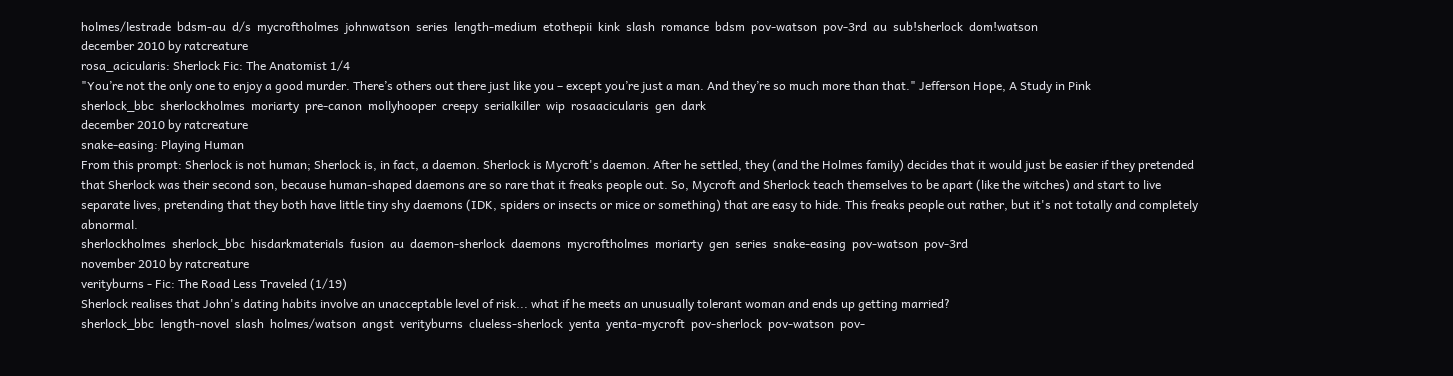holmes/lestrade  bdsm-au  d/s  mycroftholmes  johnwatson  series  length-medium  etothepii  kink  slash  romance  bdsm  pov-watson  pov-3rd  au  sub!sherlock  dom!watson
december 2010 by ratcreature
rosa_acicularis: Sherlock Fic: The Anatomist 1/4
"You’re not the only one to enjoy a good murder. There’s others out there just like you – except you’re just a man. And they’re so much more than that." Jefferson Hope, A Study in Pink
sherlock_bbc  sherlockholmes  moriarty  pre-canon  mollyhooper  creepy  serialkiller  wip  rosaacicularis  gen  dark
december 2010 by ratcreature
snake-easing: Playing Human
From this prompt: Sherlock is not human; Sherlock is, in fact, a daemon. Sherlock is Mycroft's daemon. After he settled, they (and the Holmes family) decides that it would just be easier if they pretended that Sherlock was their second son, because human-shaped daemons are so rare that it freaks people out. So, Mycroft and Sherlock teach themselves to be apart (like the witches) and start to live separate lives, pretending that they both have little tiny shy daemons (IDK, spiders or insects or mice or something) that are easy to hide. This freaks people out rather, but it's not totally and completely abnormal.
sherlockholmes  sherlock_bbc  hisdarkmaterials  fusion  au  daemon-sherlock  daemons  mycroftholmes  moriarty  gen  series  snake-easing  pov-watson  pov-3rd
november 2010 by ratcreature
verityburns - Fic: The Road Less Traveled (1/19)
Sherlock realises that John's dating habits involve an unacceptable level of risk... what if he meets an unusually tolerant woman and ends up getting married?
sherlock_bbc  length-novel  slash  holmes/watson  angst  verityburns  clueless-sherlock  yenta  yenta-mycroft  pov-sherlock  pov-watson  pov-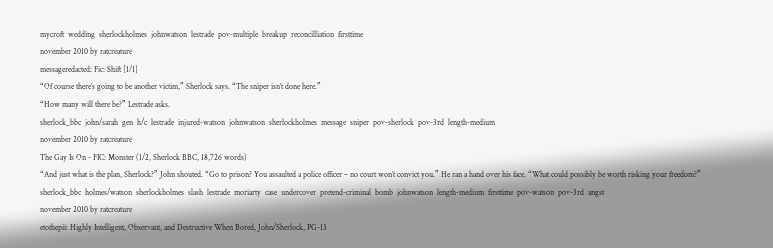mycroft  wedding  sherlockholmes  johnwatson  lestrade  pov-multiple  breakup  reconcilliation  firsttime
november 2010 by ratcreature
messageredacted: Fic: Shift [1/1]
“Of course there’s going to be another victim,” Sherlock says. “The sniper isn’t done here.”
“How many will there be?” Lestrade asks.
sherlock_bbc  john/sarah  gen  h/c  lestrade  injured-watson  johnwatson  sherlockholmes  message  sniper  pov-sherlock  pov-3rd  length-medium
november 2010 by ratcreature
The Gay Is On - FIC: Monster (1/2, Sherlock BBC, 18,726 words)
“And just what is the plan, Sherlock?” John shouted. “Go to prison? You assaulted a police officer – no court won’t convict you.” He ran a hand over his face. “What could possibly be worth risking your freedom?”
sherlock_bbc  holmes/watson  sherlockholmes  slash  lestrade  moriarty  case  undercover  pretend-criminal  bomb  johnwatson  length-medium  firsttime  pov-watson  pov-3rd  angst
november 2010 by ratcreature
etothepii: Highly Intelligent, Observant, and Destructive When Bored, John/Sherlock, PG-13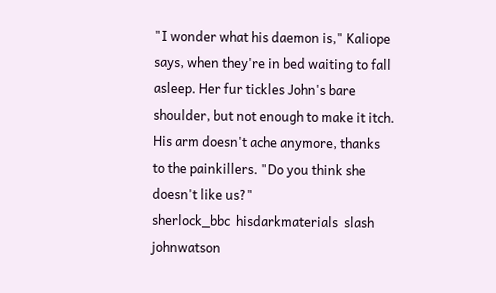"I wonder what his daemon is," Kaliope says, when they're in bed waiting to fall asleep. Her fur tickles John's bare shoulder, but not enough to make it itch. His arm doesn't ache anymore, thanks to the painkillers. "Do you think she doesn't like us?"
sherlock_bbc  hisdarkmaterials  slash  johnwatson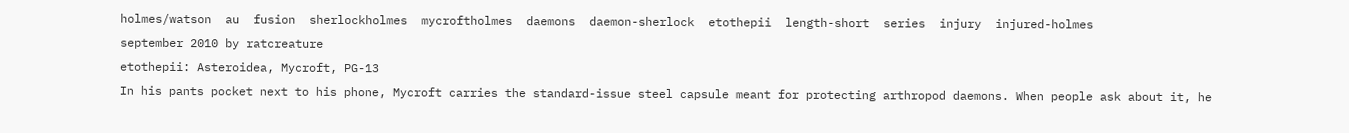holmes/watson  au  fusion  sherlockholmes  mycroftholmes  daemons  daemon-sherlock  etothepii  length-short  series  injury  injured-holmes
september 2010 by ratcreature
etothepii: Asteroidea, Mycroft, PG-13
In his pants pocket next to his phone, Mycroft carries the standard-issue steel capsule meant for protecting arthropod daemons. When people ask about it, he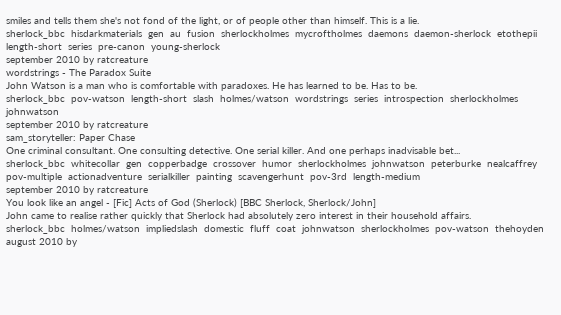smiles and tells them she's not fond of the light, or of people other than himself. This is a lie.
sherlock_bbc  hisdarkmaterials  gen  au  fusion  sherlockholmes  mycroftholmes  daemons  daemon-sherlock  etothepii  length-short  series  pre-canon  young-sherlock
september 2010 by ratcreature
wordstrings - The Paradox Suite
John Watson is a man who is comfortable with paradoxes. He has learned to be. Has to be.
sherlock_bbc  pov-watson  length-short  slash  holmes/watson  wordstrings  series  introspection  sherlockholmes  johnwatson
september 2010 by ratcreature
sam_storyteller: Paper Chase
One criminal consultant. One consulting detective. One serial killer. And one perhaps inadvisable bet...
sherlock_bbc  whitecollar  gen  copperbadge  crossover  humor  sherlockholmes  johnwatson  peterburke  nealcaffrey  pov-multiple  actionadventure  serialkiller  painting  scavengerhunt  pov-3rd  length-medium
september 2010 by ratcreature
You look like an angel - [Fic] Acts of God (Sherlock) [BBC Sherlock, Sherlock/John]
John came to realise rather quickly that Sherlock had absolutely zero interest in their household affairs.
sherlock_bbc  holmes/watson  impliedslash  domestic  fluff  coat  johnwatson  sherlockholmes  pov-watson  thehoyden
august 2010 by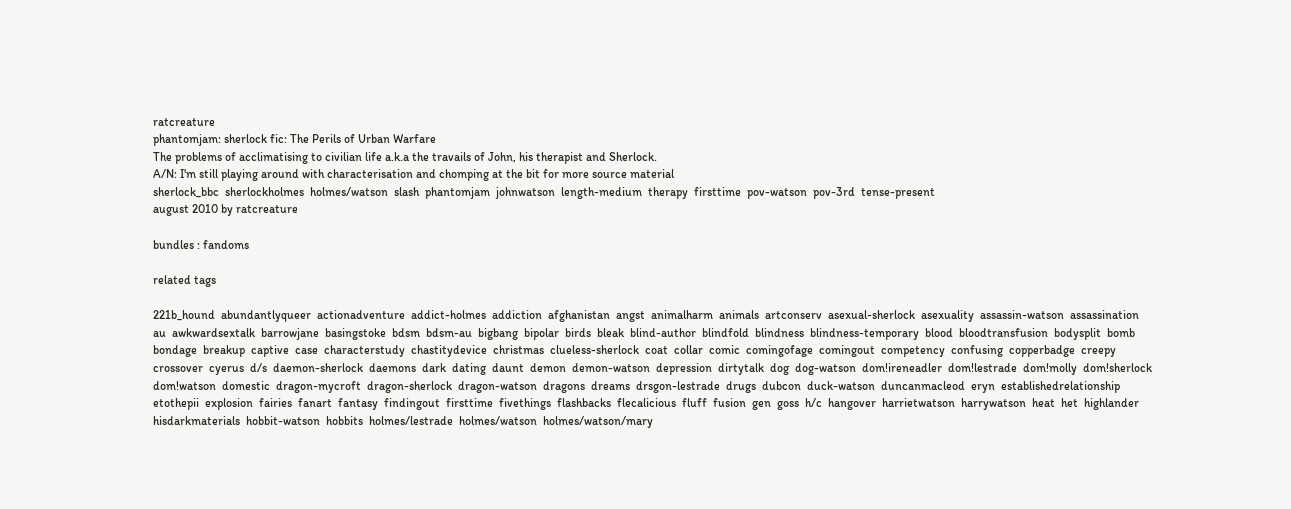ratcreature
phantomjam: sherlock fic: The Perils of Urban Warfare
The problems of acclimatising to civilian life a.k.a the travails of John, his therapist and Sherlock.
A/N: I'm still playing around with characterisation and chomping at the bit for more source material
sherlock_bbc  sherlockholmes  holmes/watson  slash  phantomjam  johnwatson  length-medium  therapy  firsttime  pov-watson  pov-3rd  tense-present
august 2010 by ratcreature

bundles : fandoms

related tags

221b_hound  abundantlyqueer  actionadventure  addict-holmes  addiction  afghanistan  angst  animalharm  animals  artconserv  asexual-sherlock  asexuality  assassin-watson  assassination  au  awkwardsextalk  barrowjane  basingstoke  bdsm  bdsm-au  bigbang  bipolar  birds  bleak  blind-author  blindfold  blindness  blindness-temporary  blood  bloodtransfusion  bodysplit  bomb  bondage  breakup  captive  case  characterstudy  chastitydevice  christmas  clueless-sherlock  coat  collar  comic  comingofage  comingout  competency  confusing  copperbadge  creepy  crossover  cyerus  d/s  daemon-sherlock  daemons  dark  dating  daunt  demon  demon-watson  depression  dirtytalk  dog  dog-watson  dom!ireneadler  dom!lestrade  dom!molly  dom!sherlock  dom!watson  domestic  dragon-mycroft  dragon-sherlock  dragon-watson  dragons  dreams  drsgon-lestrade  drugs  dubcon  duck-watson  duncanmacleod  eryn  establishedrelationship  etothepii  explosion  fairies  fanart  fantasy  findingout  firsttime  fivethings  flashbacks  flecalicious  fluff  fusion  gen  goss  h/c  hangover  harrietwatson  harrywatson  heat  het  highlander  hisdarkmaterials  hobbit-watson  hobbits  holmes/lestrade  holmes/watson  holmes/watson/mary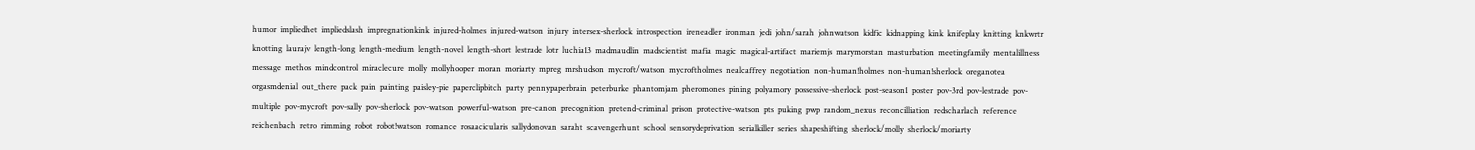humor  impliedhet  impliedslash  impregnationkink  injured-holmes  injured-watson  injury  intersex-sherlock  introspection  ireneadler  ironman  jedi  john/sarah  johnwatson  kidfic  kidnapping  kink  knifeplay  knitting  knkwrtr  knotting  laurajv  length-long  length-medium  length-novel  length-short  lestrade  lotr  luchia13  madmaudlin  madscientist  mafia  magic  magical-artifact  mariemjs  marymorstan  masturbation  meetingfamily  mentalillness  message  methos  mindcontrol  miraclecure  molly  mollyhooper  moran  moriarty  mpreg  mrshudson  mycroft/watson  mycroftholmes  nealcaffrey  negotiation  non-human!holmes  non-human!sherlock  oreganotea  orgasmdenial  out_there  pack  pain  painting  paisley-pie  paperclipbitch  party  pennypaperbrain  peterburke  phantomjam  pheromones  pining  polyamory  possessive-sherlock  post-season1  poster  pov-3rd  pov-lestrade  pov-multiple  pov-mycroft  pov-sally  pov-sherlock  pov-watson  powerful-watson  pre-canon  precognition  pretend-criminal  prison  protective-watson  pts  puking  pwp  random_nexus  reconcilliation  redscharlach  reference  reichenbach  retro  rimming  robot  robot!watson  romance  rosaacicularis  sallydonovan  saraht  scavengerhunt  school  sensorydeprivation  serialkiller  series  shapeshifting  sherlock/molly  sherlock/moriarty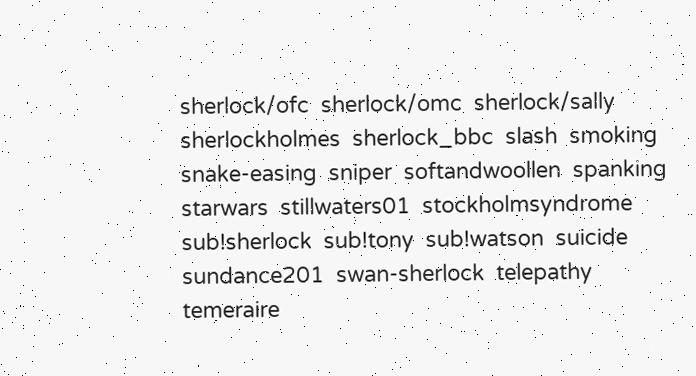sherlock/ofc  sherlock/omc  sherlock/sally  sherlockholmes  sherlock_bbc  slash  smoking  snake-easing  sniper  softandwoollen  spanking  starwars  stillwaters01  stockholmsyndrome  sub!sherlock  sub!tony  sub!watson  suicide  sundance201  swan-sherlock  telepathy  temeraire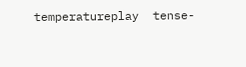temperatureplay  tense-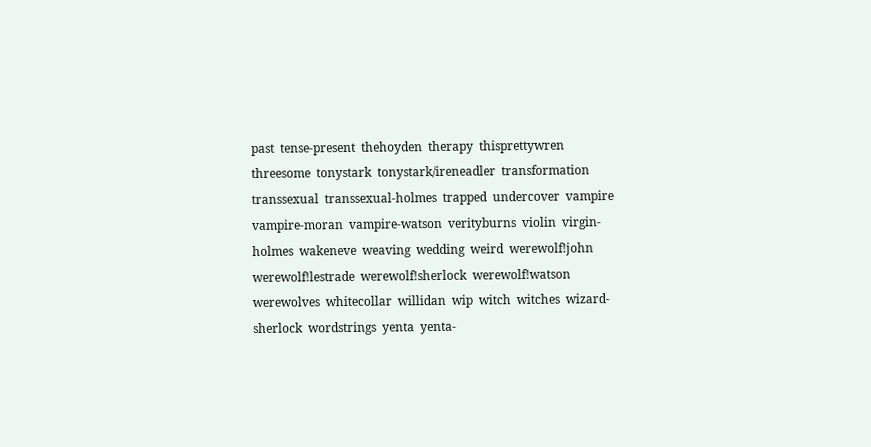past  tense-present  thehoyden  therapy  thisprettywren  threesome  tonystark  tonystark/ireneadler  transformation  transsexual  transsexual-holmes  trapped  undercover  vampire  vampire-moran  vampire-watson  verityburns  violin  virgin-holmes  wakeneve  weaving  wedding  weird  werewolf!john  werewolf!lestrade  werewolf!sherlock  werewolf!watson  werewolves  whitecollar  willidan  wip  witch  witches  wizard-sherlock  wordstrings  yenta  yenta-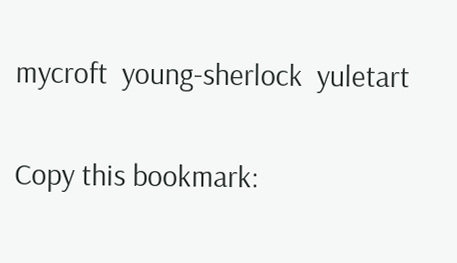mycroft  young-sherlock  yuletart

Copy this bookmark: